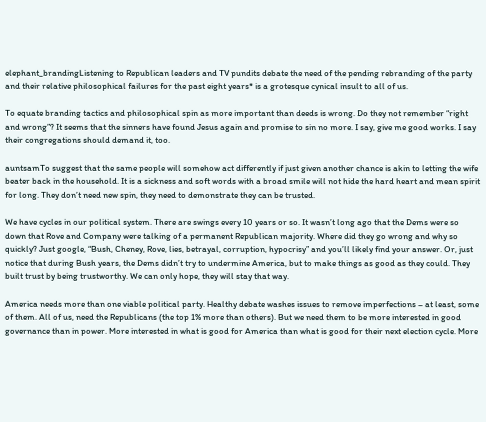elephant_brandingListening to Republican leaders and TV pundits debate the need of the pending rebranding of the party and their relative philosophical failures for the past eight years* is a grotesque cynical insult to all of us.

To equate branding tactics and philosophical spin as more important than deeds is wrong. Do they not remember “right and wrong”? It seems that the sinners have found Jesus again and promise to sin no more. I say, give me good works. I say their congregations should demand it, too.

auntsamTo suggest that the same people will somehow act differently if just given another chance is akin to letting the wife beater back in the household. It is a sickness and soft words with a broad smile will not hide the hard heart and mean spirit for long. They don’t need new spin, they need to demonstrate they can be trusted.

We have cycles in our political system. There are swings every 10 years or so. It wasn’t long ago that the Dems were so down that Rove and Company were talking of a permanent Republican majority. Where did they go wrong and why so quickly? Just google, “Bush, Cheney, Rove, lies, betrayal, corruption, hypocrisy” and you’ll likely find your answer. Or, just notice that during Bush years, the Dems didn’t try to undermine America, but to make things as good as they could. They built trust by being trustworthy. We can only hope, they will stay that way.

America needs more than one viable political party. Healthy debate washes issues to remove imperfections – at least, some of them. All of us, need the Republicans (the top 1% more than others). But we need them to be more interested in good governance than in power. More interested in what is good for America than what is good for their next election cycle. More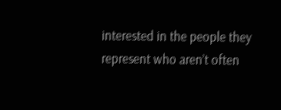interested in the people they represent who aren’t often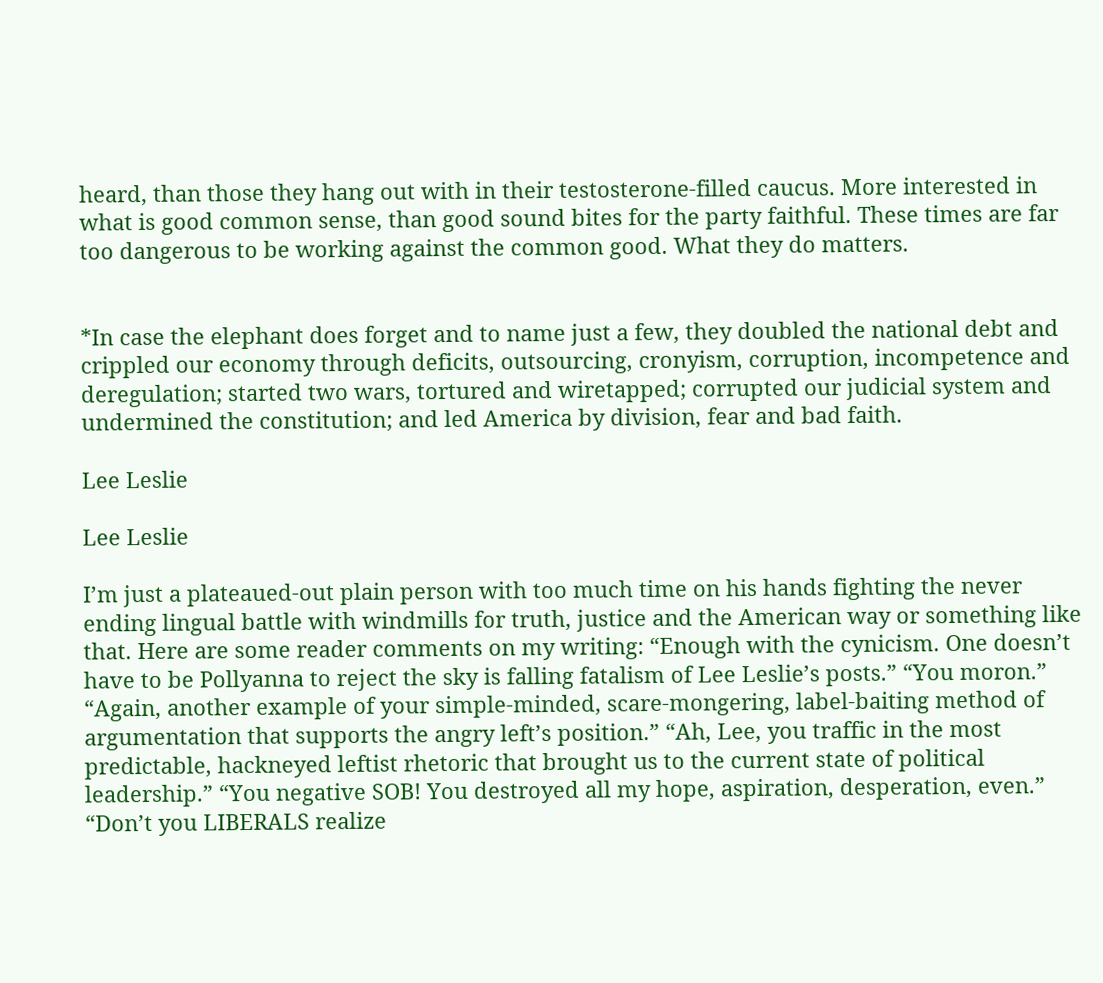heard, than those they hang out with in their testosterone-filled caucus. More interested in what is good common sense, than good sound bites for the party faithful. These times are far too dangerous to be working against the common good. What they do matters.


*In case the elephant does forget and to name just a few, they doubled the national debt and crippled our economy through deficits, outsourcing, cronyism, corruption, incompetence and deregulation; started two wars, tortured and wiretapped; corrupted our judicial system and undermined the constitution; and led America by division, fear and bad faith.

Lee Leslie

Lee Leslie

I’m just a plateaued-out plain person with too much time on his hands fighting the never ending lingual battle with windmills for truth, justice and the American way or something like that. Here are some reader comments on my writing: “Enough with the cynicism. One doesn’t have to be Pollyanna to reject the sky is falling fatalism of Lee Leslie’s posts.” “You moron.” “Again, another example of your simple-minded, scare-mongering, label-baiting method of argumentation that supports the angry left’s position.” “Ah, Lee, you traffic in the most predictable, hackneyed leftist rhetoric that brought us to the current state of political leadership.” “You negative SOB! You destroyed all my hope, aspiration, desperation, even.” “Don’t you LIBERALS realize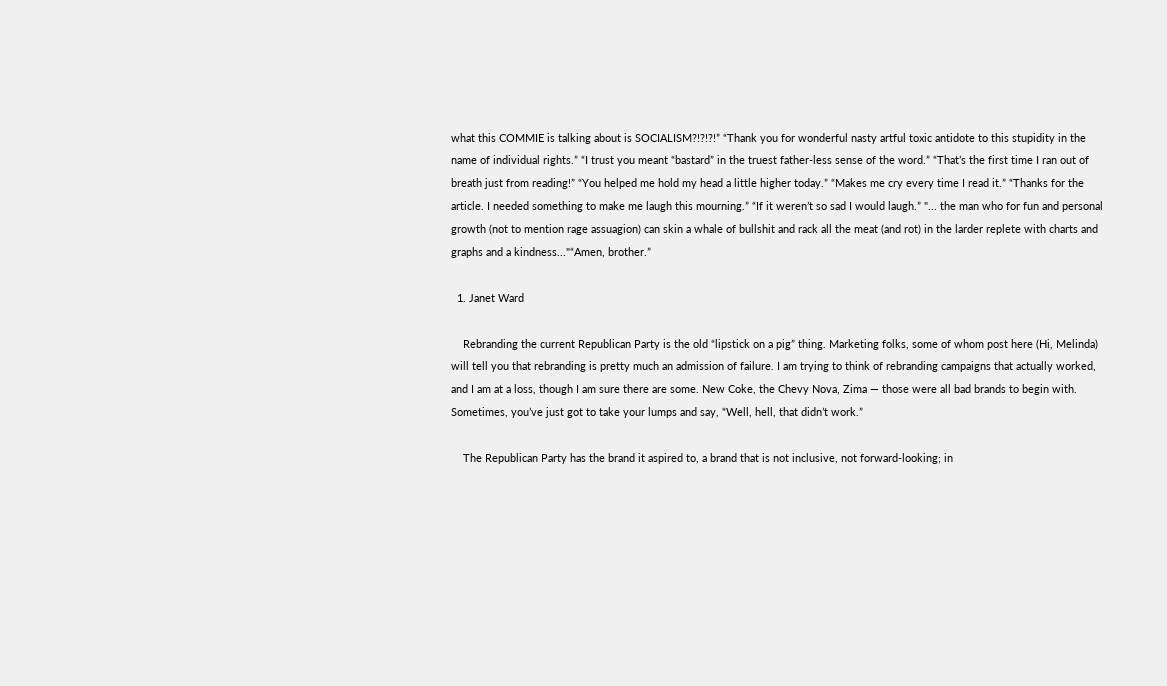what this COMMIE is talking about is SOCIALISM?!?!?!” “Thank you for wonderful nasty artful toxic antidote to this stupidity in the name of individual rights.” “I trust you meant “bastard” in the truest father-less sense of the word.” “That’s the first time I ran out of breath just from reading!” “You helped me hold my head a little higher today.” “Makes me cry every time I read it.” “Thanks for the article. I needed something to make me laugh this mourning.” “If it weren’t so sad I would laugh.” "... the man who for fun and personal growth (not to mention rage assuagion) can skin a whale of bullshit and rack all the meat (and rot) in the larder replete with charts and graphs and a kindness..."“Amen, brother.”

  1. Janet Ward

    Rebranding the current Republican Party is the old “lipstick on a pig” thing. Marketing folks, some of whom post here (Hi, Melinda) will tell you that rebranding is pretty much an admission of failure. I am trying to think of rebranding campaigns that actually worked, and I am at a loss, though I am sure there are some. New Coke, the Chevy Nova, Zima — those were all bad brands to begin with. Sometimes, you’ve just got to take your lumps and say, “Well, hell, that didn’t work.”

    The Republican Party has the brand it aspired to, a brand that is not inclusive, not forward-looking; in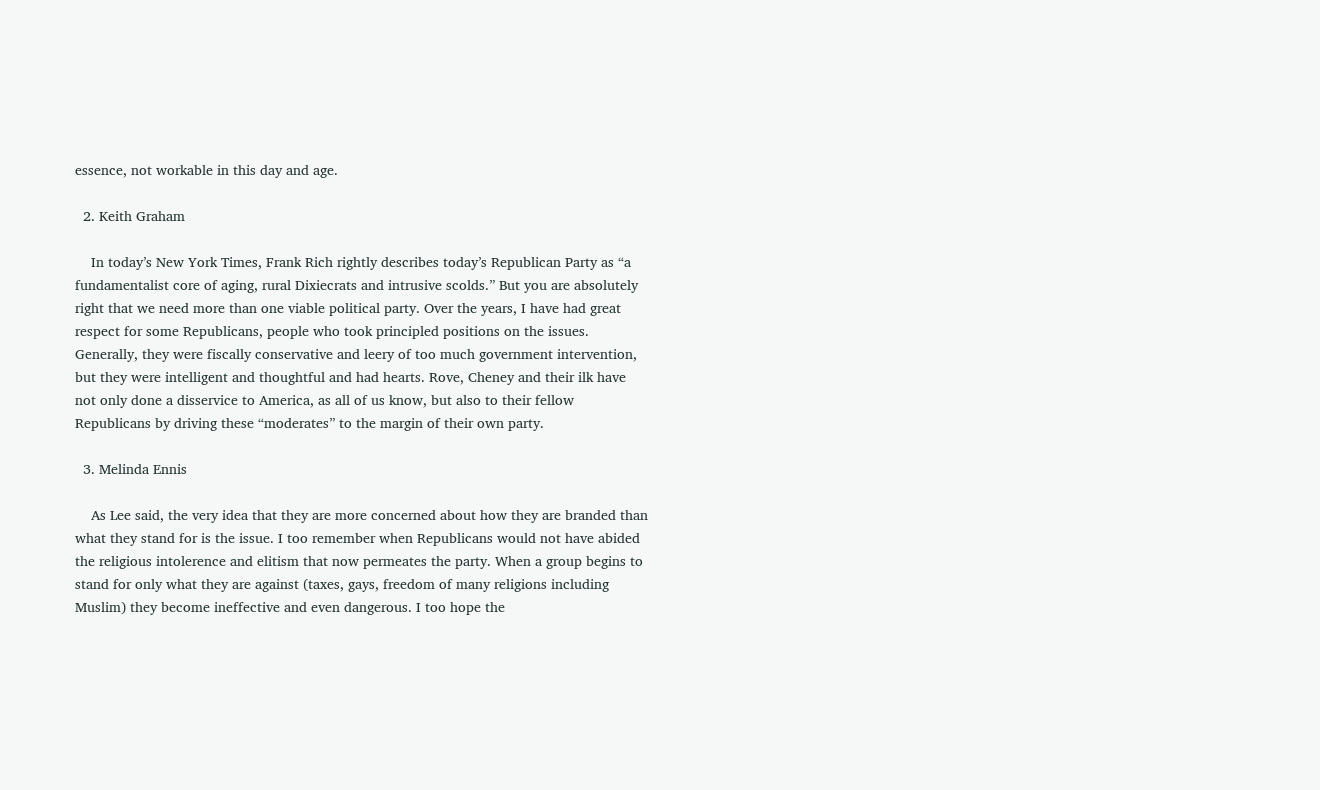essence, not workable in this day and age.

  2. Keith Graham

    In today’s New York Times, Frank Rich rightly describes today’s Republican Party as “a fundamentalist core of aging, rural Dixiecrats and intrusive scolds.” But you are absolutely right that we need more than one viable political party. Over the years, I have had great respect for some Republicans, people who took principled positions on the issues. Generally, they were fiscally conservative and leery of too much government intervention, but they were intelligent and thoughtful and had hearts. Rove, Cheney and their ilk have not only done a disservice to America, as all of us know, but also to their fellow Republicans by driving these “moderates” to the margin of their own party.

  3. Melinda Ennis

    As Lee said, the very idea that they are more concerned about how they are branded than what they stand for is the issue. I too remember when Republicans would not have abided the religious intolerence and elitism that now permeates the party. When a group begins to stand for only what they are against (taxes, gays, freedom of many religions including Muslim) they become ineffective and even dangerous. I too hope the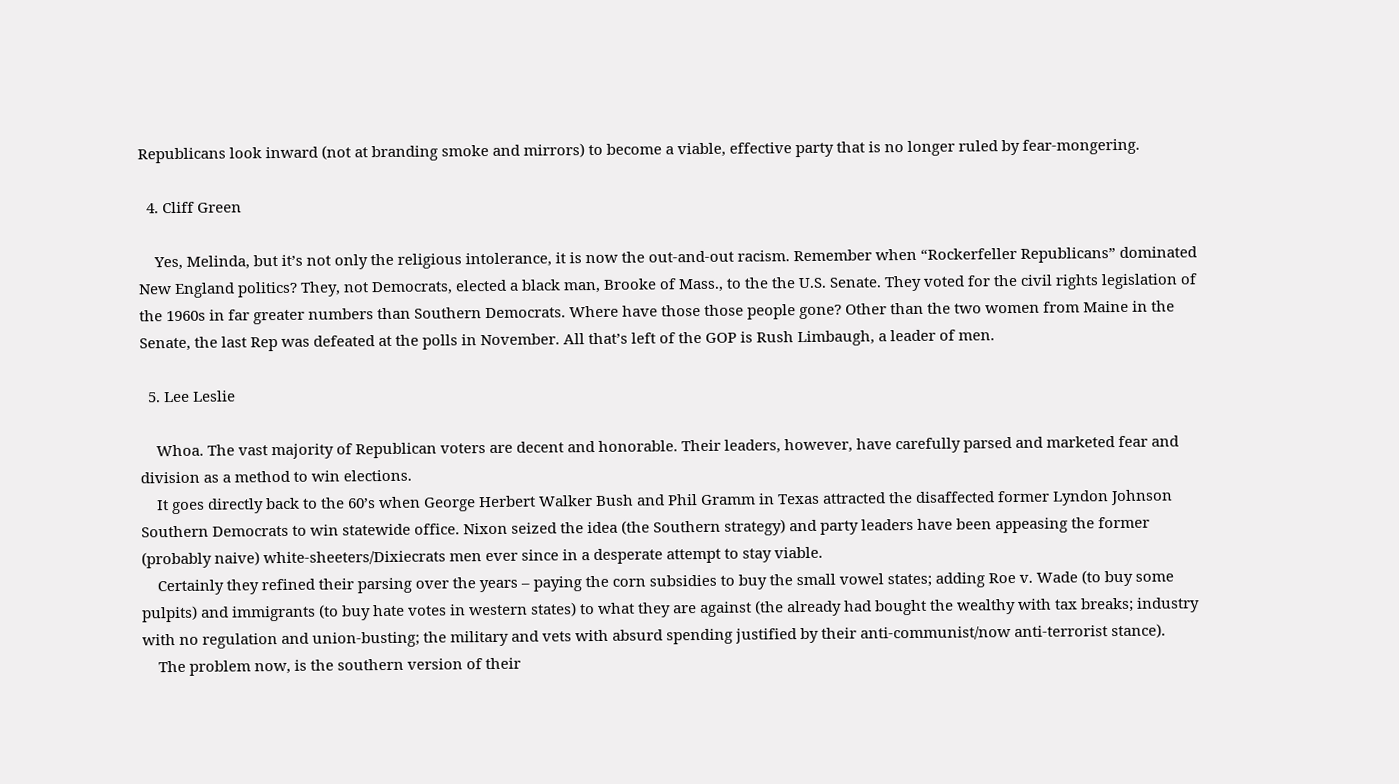Republicans look inward (not at branding smoke and mirrors) to become a viable, effective party that is no longer ruled by fear-mongering.

  4. Cliff Green

    Yes, Melinda, but it’s not only the religious intolerance, it is now the out-and-out racism. Remember when “Rockerfeller Republicans” dominated New England politics? They, not Democrats, elected a black man, Brooke of Mass., to the the U.S. Senate. They voted for the civil rights legislation of the 1960s in far greater numbers than Southern Democrats. Where have those those people gone? Other than the two women from Maine in the Senate, the last Rep was defeated at the polls in November. All that’s left of the GOP is Rush Limbaugh, a leader of men.

  5. Lee Leslie

    Whoa. The vast majority of Republican voters are decent and honorable. Their leaders, however, have carefully parsed and marketed fear and division as a method to win elections.
    It goes directly back to the 60’s when George Herbert Walker Bush and Phil Gramm in Texas attracted the disaffected former Lyndon Johnson Southern Democrats to win statewide office. Nixon seized the idea (the Southern strategy) and party leaders have been appeasing the former (probably naive) white-sheeters/Dixiecrats men ever since in a desperate attempt to stay viable.
    Certainly they refined their parsing over the years – paying the corn subsidies to buy the small vowel states; adding Roe v. Wade (to buy some pulpits) and immigrants (to buy hate votes in western states) to what they are against (the already had bought the wealthy with tax breaks; industry with no regulation and union-busting; the military and vets with absurd spending justified by their anti-communist/now anti-terrorist stance).
    The problem now, is the southern version of their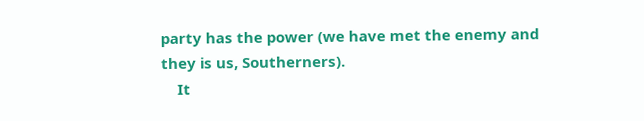party has the power (we have met the enemy and they is us, Southerners).
    It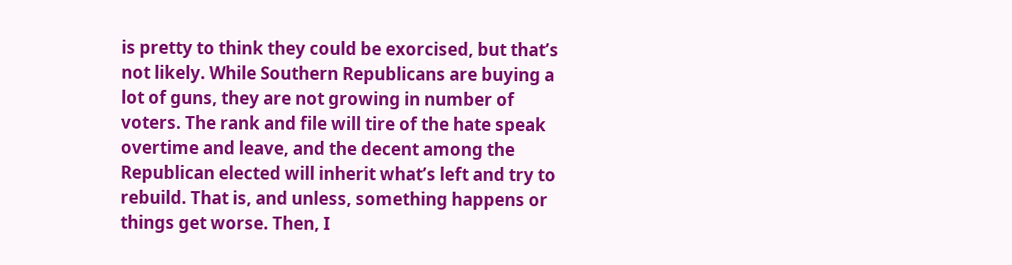is pretty to think they could be exorcised, but that’s not likely. While Southern Republicans are buying a lot of guns, they are not growing in number of voters. The rank and file will tire of the hate speak overtime and leave, and the decent among the Republican elected will inherit what’s left and try to rebuild. That is, and unless, something happens or things get worse. Then, I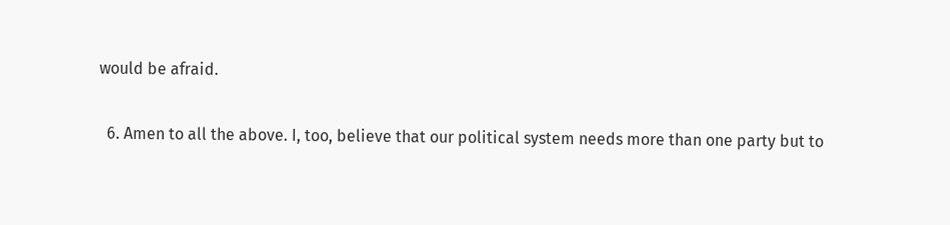would be afraid.

  6. Amen to all the above. I, too, believe that our political system needs more than one party but to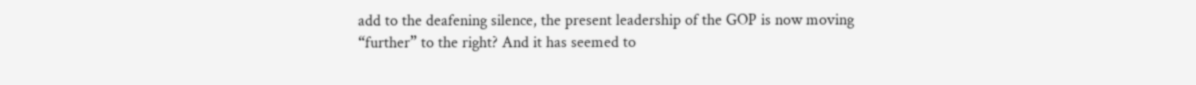add to the deafening silence, the present leadership of the GOP is now moving “further” to the right? And it has seemed to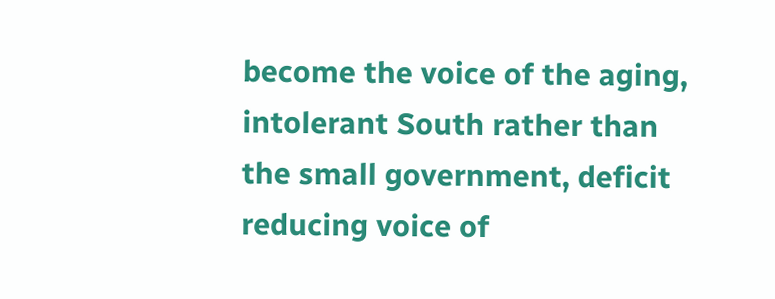become the voice of the aging, intolerant South rather than the small government, deficit reducing voice of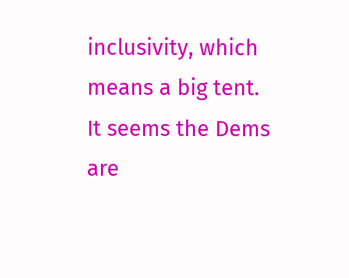inclusivity, which means a big tent. It seems the Dems are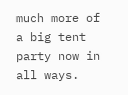much more of a big tent party now in all ways.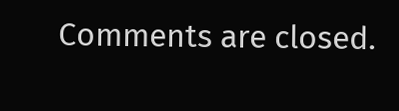Comments are closed.